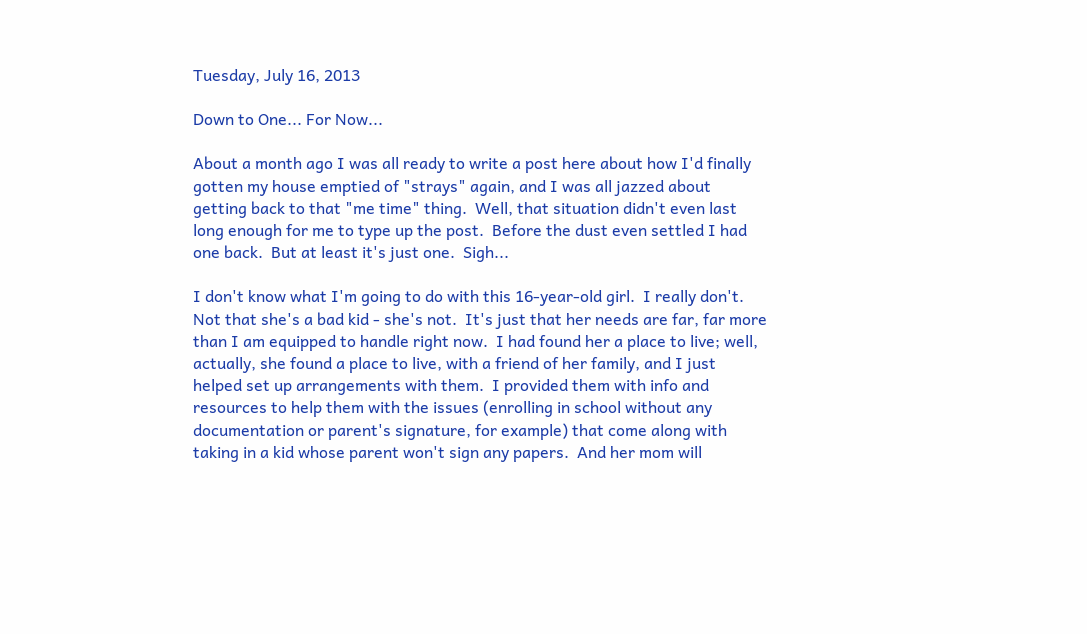Tuesday, July 16, 2013

Down to One... For Now...

About a month ago I was all ready to write a post here about how I'd finally gotten my house emptied of "strays" again, and I was all jazzed about getting back to that "me time" thing.  Well, that situation didn't even last long enough for me to type up the post.  Before the dust even settled I had one back.  But at least it's just one.  Sigh...

I don't know what I'm going to do with this 16-year-old girl.  I really don't.  Not that she's a bad kid - she's not.  It's just that her needs are far, far more than I am equipped to handle right now.  I had found her a place to live; well, actually, she found a place to live, with a friend of her family, and I just helped set up arrangements with them.  I provided them with info and resources to help them with the issues (enrolling in school without any documentation or parent's signature, for example) that come along with taking in a kid whose parent won't sign any papers.  And her mom will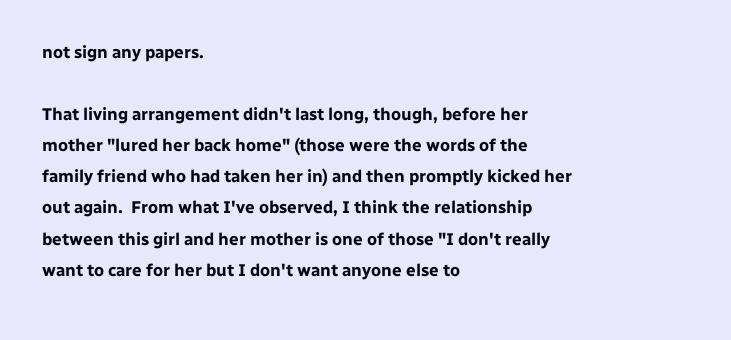not sign any papers.

That living arrangement didn't last long, though, before her mother "lured her back home" (those were the words of the family friend who had taken her in) and then promptly kicked her out again.  From what I've observed, I think the relationship between this girl and her mother is one of those "I don't really want to care for her but I don't want anyone else to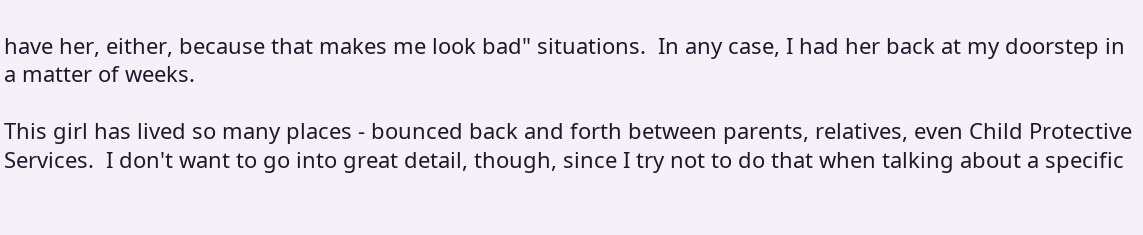have her, either, because that makes me look bad" situations.  In any case, I had her back at my doorstep in a matter of weeks.

This girl has lived so many places - bounced back and forth between parents, relatives, even Child Protective Services.  I don't want to go into great detail, though, since I try not to do that when talking about a specific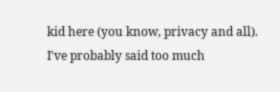kid here (you know, privacy and all).  I've probably said too much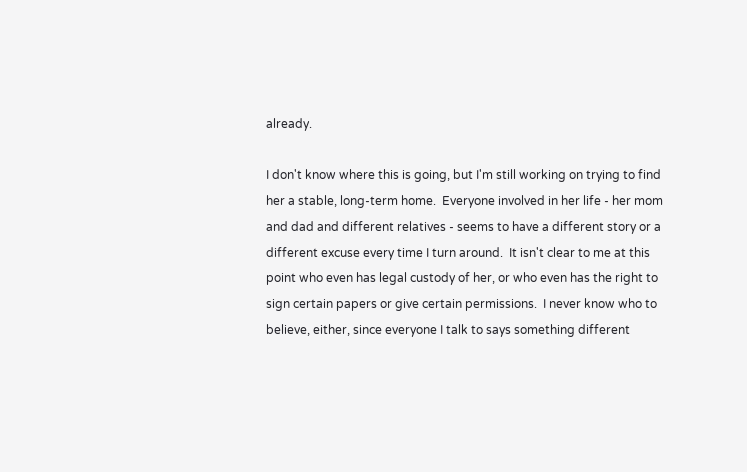already.

I don't know where this is going, but I'm still working on trying to find her a stable, long-term home.  Everyone involved in her life - her mom and dad and different relatives - seems to have a different story or a different excuse every time I turn around.  It isn't clear to me at this point who even has legal custody of her, or who even has the right to sign certain papers or give certain permissions.  I never know who to believe, either, since everyone I talk to says something different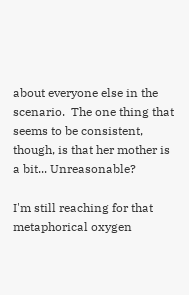about everyone else in the scenario.  The one thing that seems to be consistent, though, is that her mother is a bit... Unreasonable?

I'm still reaching for that metaphorical oxygen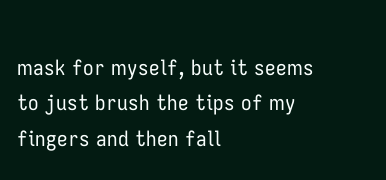mask for myself, but it seems to just brush the tips of my fingers and then fall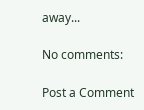away...

No comments:

Post a Comment